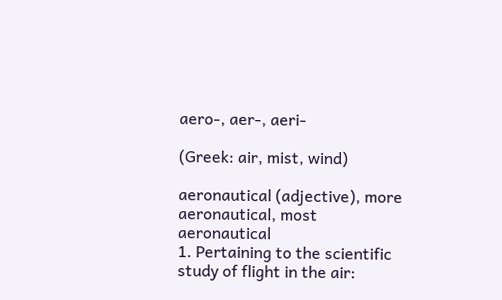aero-, aer-, aeri-

(Greek: air, mist, wind)

aeronautical (adjective), more aeronautical, most aeronautical
1. Pertaining to the scientific study of flight in the air: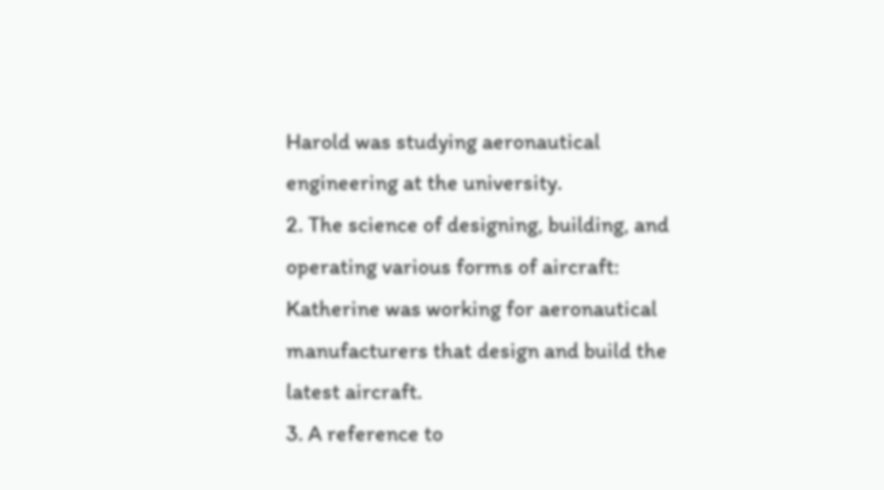Harold was studying aeronautical engineering at the university.
2. The science of designing, building, and operating various forms of aircraft: Katherine was working for aeronautical manufacturers that design and build the latest aircraft.
3. A reference to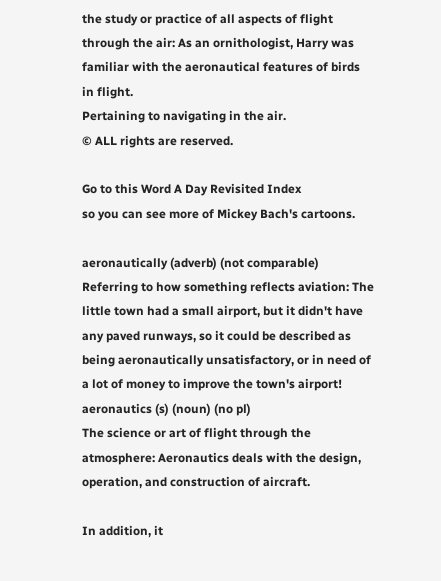the study or practice of all aspects of flight through the air: As an ornithologist, Harry was familiar with the aeronautical features of birds in flight.
Pertaining to navigating in the air.
© ALL rights are reserved.

Go to this Word A Day Revisited Index
so you can see more of Mickey Bach's cartoons.

aeronautically (adverb) (not comparable)
Referring to how something reflects aviation: The little town had a small airport, but it didn't have any paved runways, so it could be described as being aeronautically unsatisfactory, or in need of a lot of money to improve the town's airport!
aeronautics (s) (noun) (no pl)
The science or art of flight through the atmosphere: Aeronautics deals with the design, operation, and construction of aircraft.

In addition, it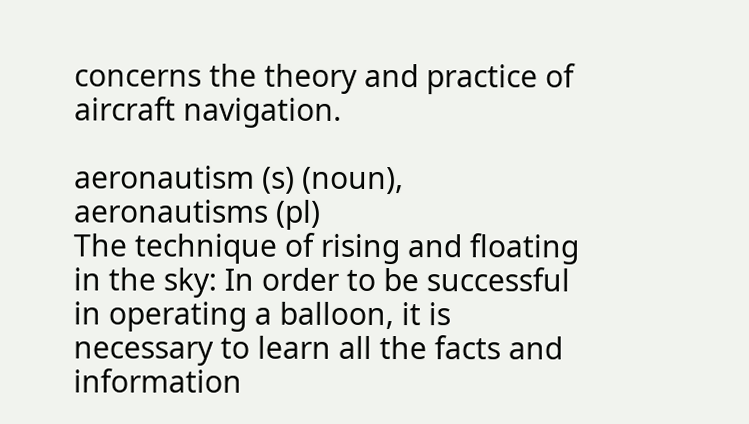concerns the theory and practice of aircraft navigation.

aeronautism (s) (noun), aeronautisms (pl)
The technique of rising and floating in the sky: In order to be successful in operating a balloon, it is necessary to learn all the facts and information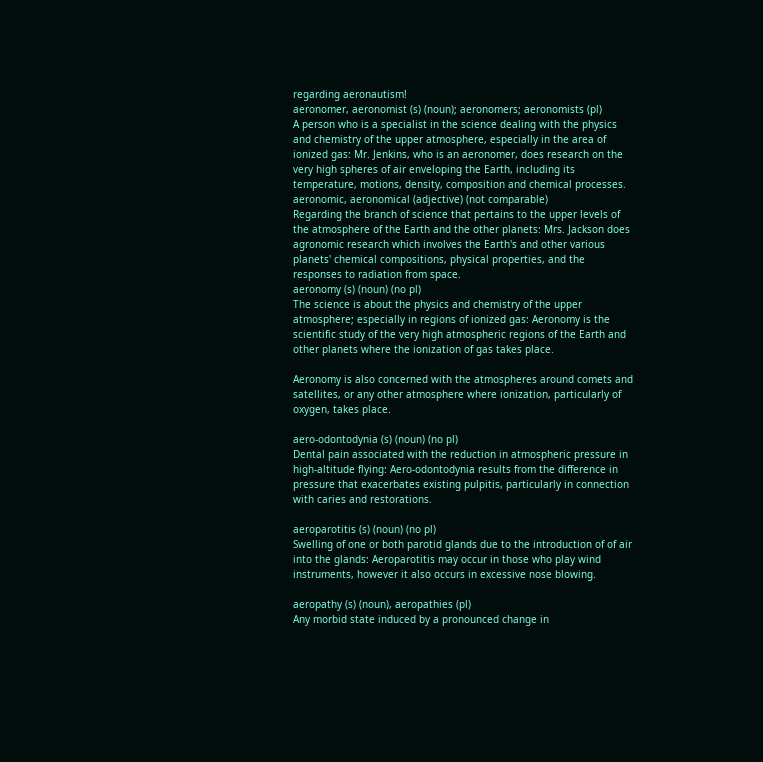regarding aeronautism!
aeronomer, aeronomist (s) (noun); aeronomers; aeronomists (pl)
A person who is a specialist in the science dealing with the physics and chemistry of the upper atmosphere, especially in the area of ionized gas: Mr. Jenkins, who is an aeronomer, does research on the very high spheres of air enveloping the Earth, including its temperature, motions, density, composition and chemical processes.
aeronomic, aeronomical (adjective) (not comparable)
Regarding the branch of science that pertains to the upper levels of the atmosphere of the Earth and the other planets: Mrs. Jackson does agronomic research which involves the Earth's and other various planets' chemical compositions, physical properties, and the responses to radiation from space.
aeronomy (s) (noun) (no pl)
The science is about the physics and chemistry of the upper atmosphere; especially in regions of ionized gas: Aeronomy is the scientific study of the very high atmospheric regions of the Earth and other planets where the ionization of gas takes place.

Aeronomy is also concerned with the atmospheres around comets and satellites, or any other atmosphere where ionization, particularly of oxygen, takes place.

aero-odontodynia (s) (noun) (no pl)
Dental pain associated with the reduction in atmospheric pressure in high-altitude flying: Aero-odontodynia results from the difference in pressure that exacerbates existing pulpitis, particularly in connection with caries and restorations.

aeroparotitis (s) (noun) (no pl)
Swelling of one or both parotid glands due to the introduction of of air into the glands: Aeroparotitis may occur in those who play wind instruments, however it also occurs in excessive nose blowing.

aeropathy (s) (noun), aeropathies (pl)
Any morbid state induced by a pronounced change in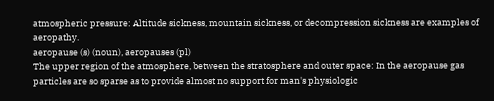atmospheric pressure: Altitude sickness, mountain sickness, or decompression sickness are examples of aeropathy.
aeropause (s) (noun), aeropauses (pl)
The upper region of the atmosphere, between the stratosphere and outer space: In the aeropause gas particles are so sparse as to provide almost no support for man's physiologic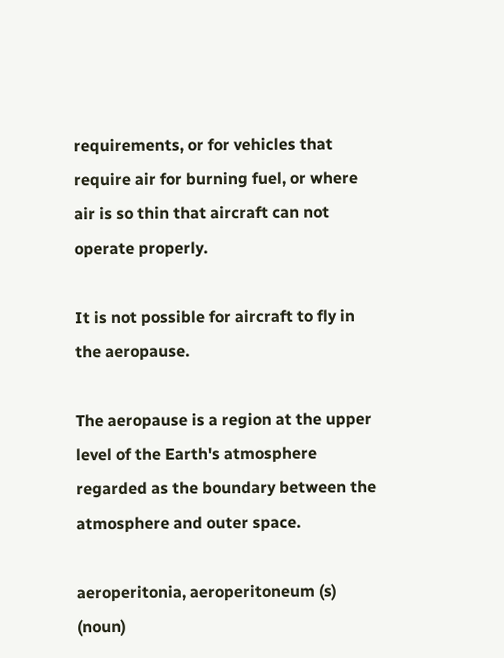requirements, or for vehicles that require air for burning fuel, or where air is so thin that aircraft can not operate properly.

It is not possible for aircraft to fly in the aeropause.

The aeropause is a region at the upper level of the Earth's atmosphere regarded as the boundary between the atmosphere and outer space.

aeroperitonia, aeroperitoneum (s) (noun)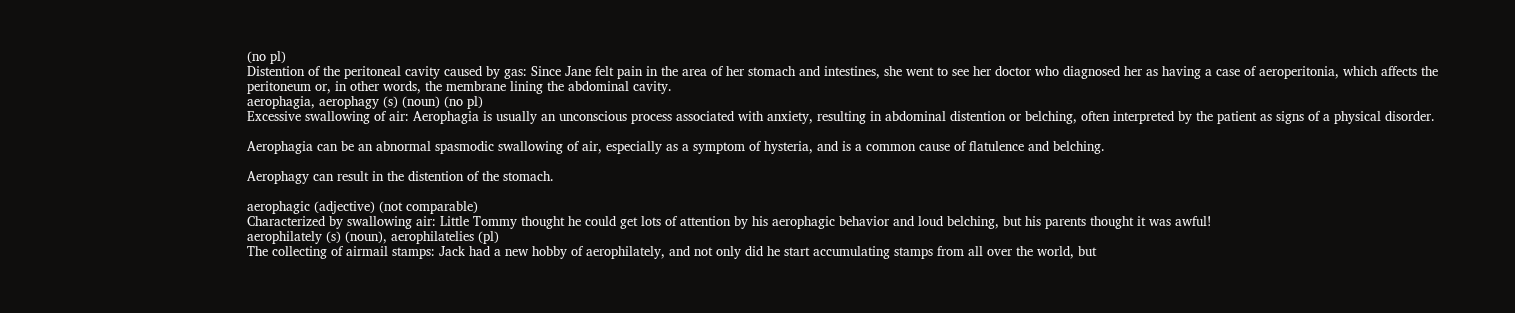(no pl)
Distention of the peritoneal cavity caused by gas: Since Jane felt pain in the area of her stomach and intestines, she went to see her doctor who diagnosed her as having a case of aeroperitonia, which affects the peritoneum or, in other words, the membrane lining the abdominal cavity.
aerophagia, aerophagy (s) (noun) (no pl)
Excessive swallowing of air: Aerophagia is usually an unconscious process associated with anxiety, resulting in abdominal distention or belching, often interpreted by the patient as signs of a physical disorder.

Aerophagia can be an abnormal spasmodic swallowing of air, especially as a symptom of hysteria, and is a common cause of flatulence and belching.

Aerophagy can result in the distention of the stomach.

aerophagic (adjective) (not comparable)
Characterized by swallowing air: Little Tommy thought he could get lots of attention by his aerophagic behavior and loud belching, but his parents thought it was awful!
aerophilately (s) (noun), aerophilatelies (pl)
The collecting of airmail stamps: Jack had a new hobby of aerophilately, and not only did he start accumulating stamps from all over the world, but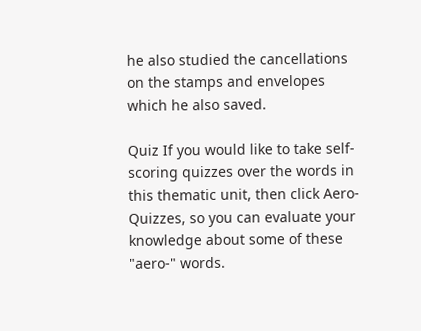he also studied the cancellations on the stamps and envelopes which he also saved.

Quiz If you would like to take self-scoring quizzes over the words in this thematic unit, then click Aero-Quizzes, so you can evaluate your knowledge about some of these "aero-" words.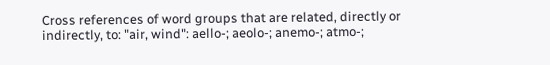Cross references of word groups that are related, directly or indirectly, to: "air, wind": aello-; aeolo-; anemo-; atmo-;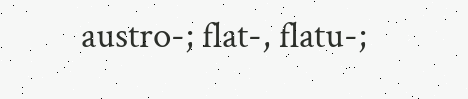austro-; flat-, flatu-;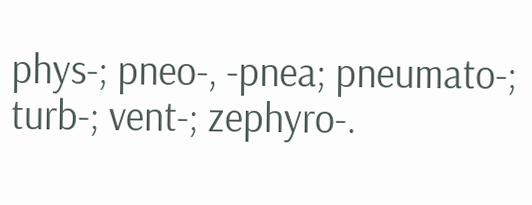phys-; pneo-, -pnea; pneumato-; turb-; vent-; zephyro-.